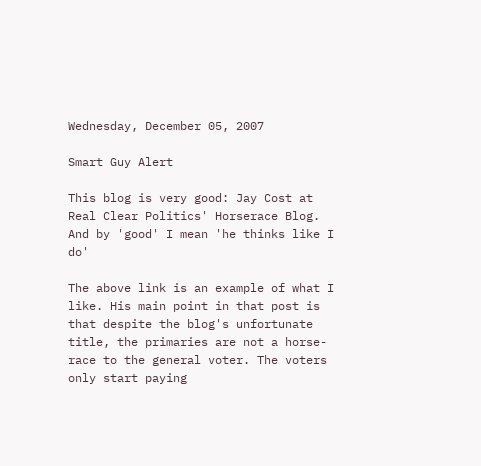Wednesday, December 05, 2007

Smart Guy Alert

This blog is very good: Jay Cost at Real Clear Politics' Horserace Blog. And by 'good' I mean 'he thinks like I do'

The above link is an example of what I like. His main point in that post is that despite the blog's unfortunate title, the primaries are not a horse-race to the general voter. The voters only start paying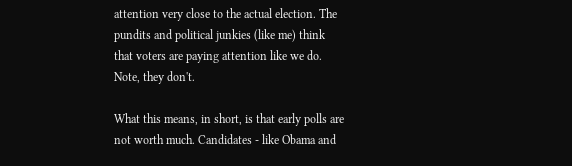attention very close to the actual election. The pundits and political junkies (like me) think that voters are paying attention like we do. Note, they don't.

What this means, in short, is that early polls are not worth much. Candidates - like Obama and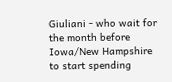Giuliani - who wait for the month before Iowa/New Hampshire to start spending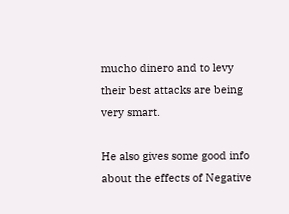mucho dinero and to levy their best attacks are being very smart.

He also gives some good info about the effects of Negative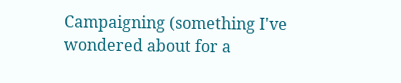Campaigning (something I've wondered about for a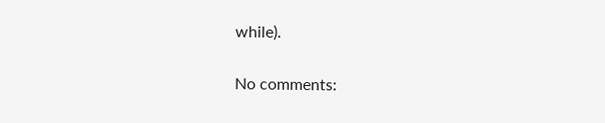while).

No comments: